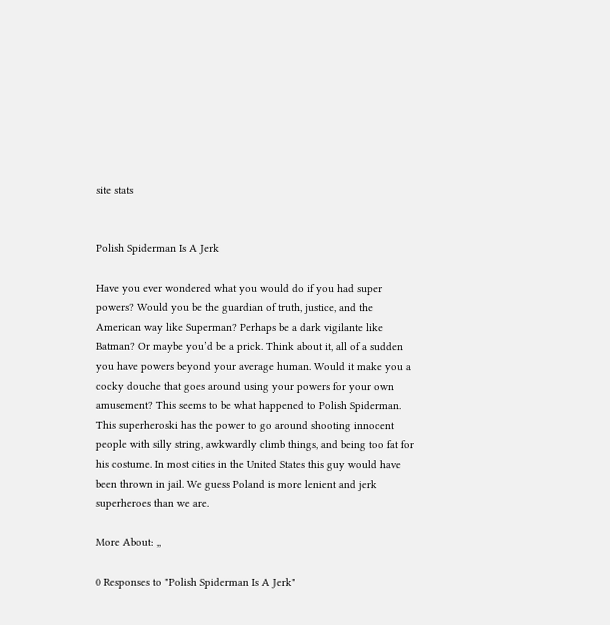site stats


Polish Spiderman Is A Jerk

Have you ever wondered what you would do if you had super powers? Would you be the guardian of truth, justice, and the American way like Superman? Perhaps be a dark vigilante like Batman? Or maybe you’d be a prick. Think about it, all of a sudden you have powers beyond your average human. Would it make you a cocky douche that goes around using your powers for your own amusement? This seems to be what happened to Polish Spiderman. This superheroski has the power to go around shooting innocent people with silly string, awkwardly climb things, and being too fat for his costume. In most cities in the United States this guy would have been thrown in jail. We guess Poland is more lenient and jerk superheroes than we are.

More About: ,,

0 Responses to "Polish Spiderman Is A Jerk"